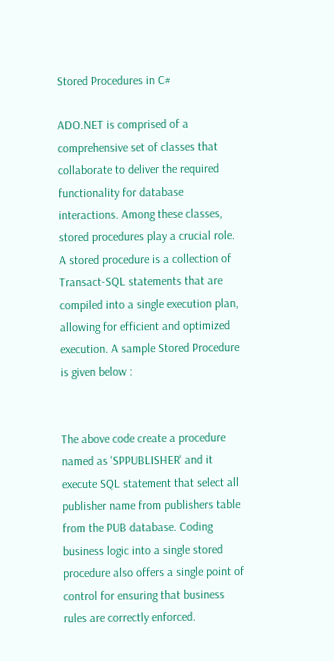Stored Procedures in C#

ADO.NET is comprised of a comprehensive set of classes that collaborate to deliver the required functionality for database interactions. Among these classes, stored procedures play a crucial role. A stored procedure is a collection of Transact-SQL statements that are compiled into a single execution plan, allowing for efficient and optimized execution. A sample Stored Procedure is given below :


The above code create a procedure named as 'SPPUBLISHER' and it execute SQL statement that select all publisher name from publishers table from the PUB database. Coding business logic into a single stored procedure also offers a single point of control for ensuring that business rules are correctly enforced.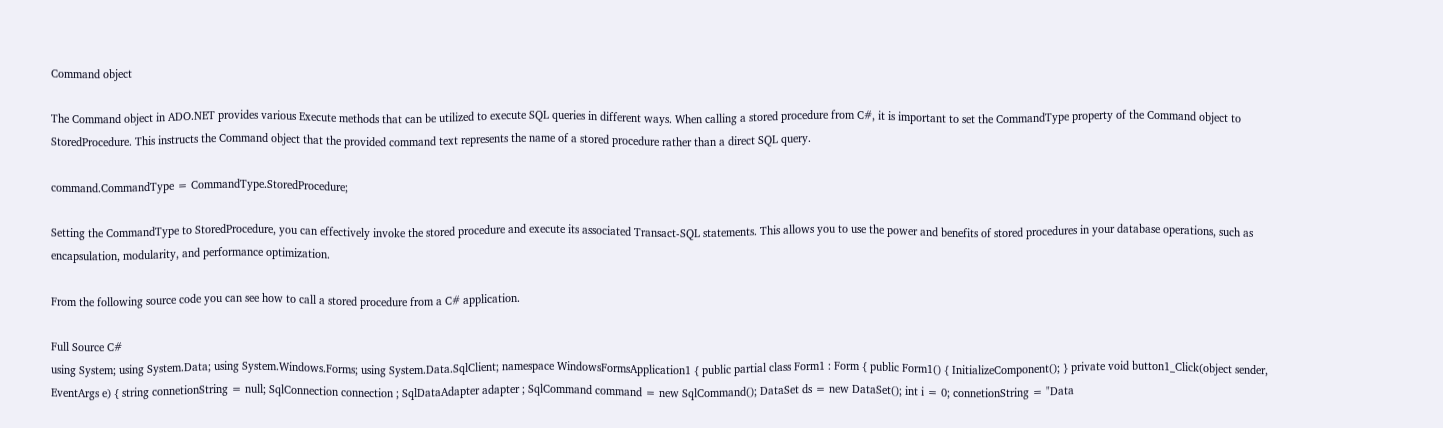Command object

The Command object in ADO.NET provides various Execute methods that can be utilized to execute SQL queries in different ways. When calling a stored procedure from C#, it is important to set the CommandType property of the Command object to StoredProcedure. This instructs the Command object that the provided command text represents the name of a stored procedure rather than a direct SQL query.

command.CommandType = CommandType.StoredProcedure;

Setting the CommandType to StoredProcedure, you can effectively invoke the stored procedure and execute its associated Transact-SQL statements. This allows you to use the power and benefits of stored procedures in your database operations, such as encapsulation, modularity, and performance optimization.

From the following source code you can see how to call a stored procedure from a C# application.

Full Source C#
using System; using System.Data; using System.Windows.Forms; using System.Data.SqlClient; namespace WindowsFormsApplication1 { public partial class Form1 : Form { public Form1() { InitializeComponent(); } private void button1_Click(object sender, EventArgs e) { string connetionString = null; SqlConnection connection ; SqlDataAdapter adapter ; SqlCommand command = new SqlCommand(); DataSet ds = new DataSet(); int i = 0; connetionString = "Data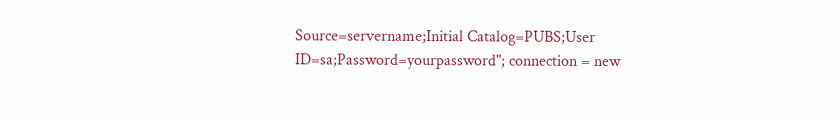Source=servername;Initial Catalog=PUBS;User ID=sa;Password=yourpassword"; connection = new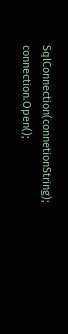SqlConnection(connetionString); connection.Open();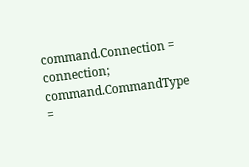command.Connection = connection; command.CommandType =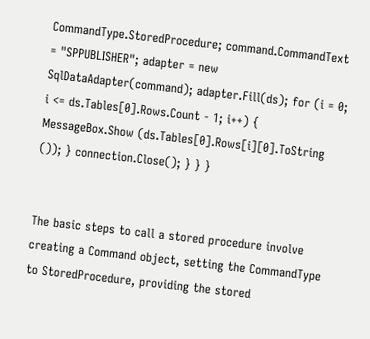CommandType.StoredProcedure; command.CommandText = "SPPUBLISHER"; adapter = new SqlDataAdapter(command); adapter.Fill(ds); for (i = 0; i <= ds.Tables[0].Rows.Count - 1; i++) { MessageBox.Show (ds.Tables[0].Rows[i][0].ToString ()); } connection.Close(); } } }


The basic steps to call a stored procedure involve creating a Command object, setting the CommandType to StoredProcedure, providing the stored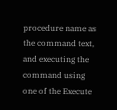procedure name as the command text, and executing the command using one of the Execute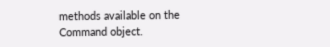methods available on the Command object.